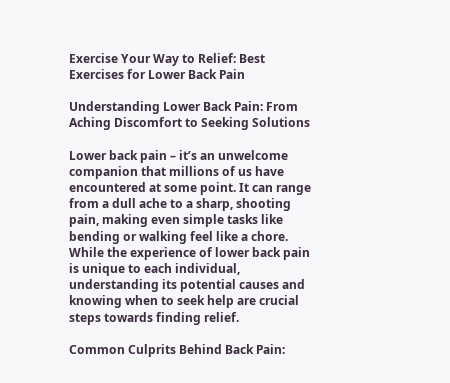Exercise Your Way to Relief: Best Exercises for Lower Back Pain

Understanding Lower Back Pain: From Aching Discomfort to Seeking Solutions

Lower back pain – it’s an unwelcome companion that millions of us have encountered at some point. It can range from a dull ache to a sharp, shooting pain, making even simple tasks like bending or walking feel like a chore. While the experience of lower back pain is unique to each individual, understanding its potential causes and knowing when to seek help are crucial steps towards finding relief.

Common Culprits Behind Back Pain: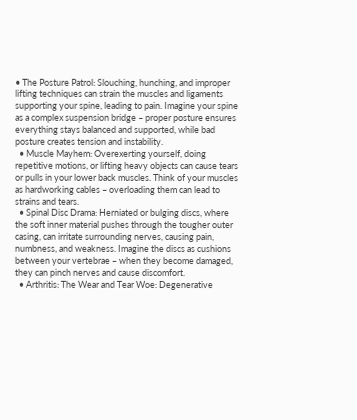• The Posture Patrol: Slouching, hunching, and improper lifting techniques can strain the muscles and ligaments supporting your spine, leading to pain. Imagine your spine as a complex suspension bridge – proper posture ensures everything stays balanced and supported, while bad posture creates tension and instability.
  • Muscle Mayhem: Overexerting yourself, doing repetitive motions, or lifting heavy objects can cause tears or pulls in your lower back muscles. Think of your muscles as hardworking cables – overloading them can lead to strains and tears.
  • Spinal Disc Drama: Herniated or bulging discs, where the soft inner material pushes through the tougher outer casing, can irritate surrounding nerves, causing pain, numbness, and weakness. Imagine the discs as cushions between your vertebrae – when they become damaged, they can pinch nerves and cause discomfort.
  • Arthritis: The Wear and Tear Woe: Degenerative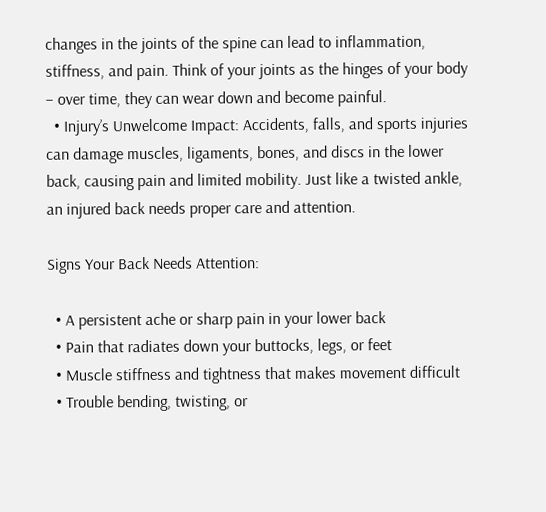changes in the joints of the spine can lead to inflammation, stiffness, and pain. Think of your joints as the hinges of your body – over time, they can wear down and become painful.
  • Injury’s Unwelcome Impact: Accidents, falls, and sports injuries can damage muscles, ligaments, bones, and discs in the lower back, causing pain and limited mobility. Just like a twisted ankle, an injured back needs proper care and attention.

Signs Your Back Needs Attention:

  • A persistent ache or sharp pain in your lower back
  • Pain that radiates down your buttocks, legs, or feet
  • Muscle stiffness and tightness that makes movement difficult
  • Trouble bending, twisting, or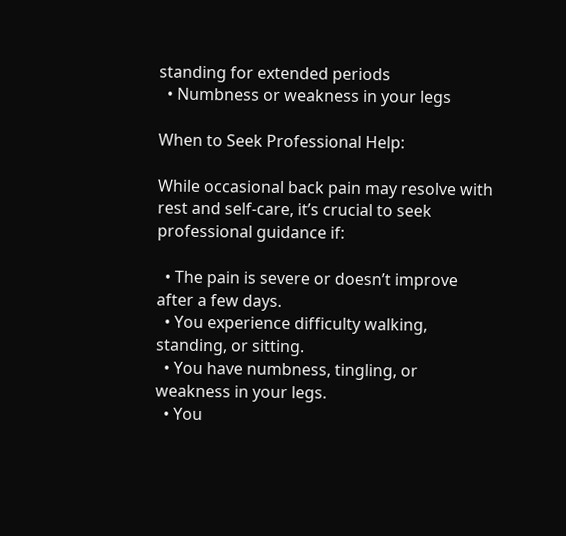standing for extended periods
  • Numbness or weakness in your legs

When to Seek Professional Help:

While occasional back pain may resolve with rest and self-care, it’s crucial to seek professional guidance if:

  • The pain is severe or doesn’t improve after a few days.
  • You experience difficulty walking, standing, or sitting.
  • You have numbness, tingling, or weakness in your legs.
  • You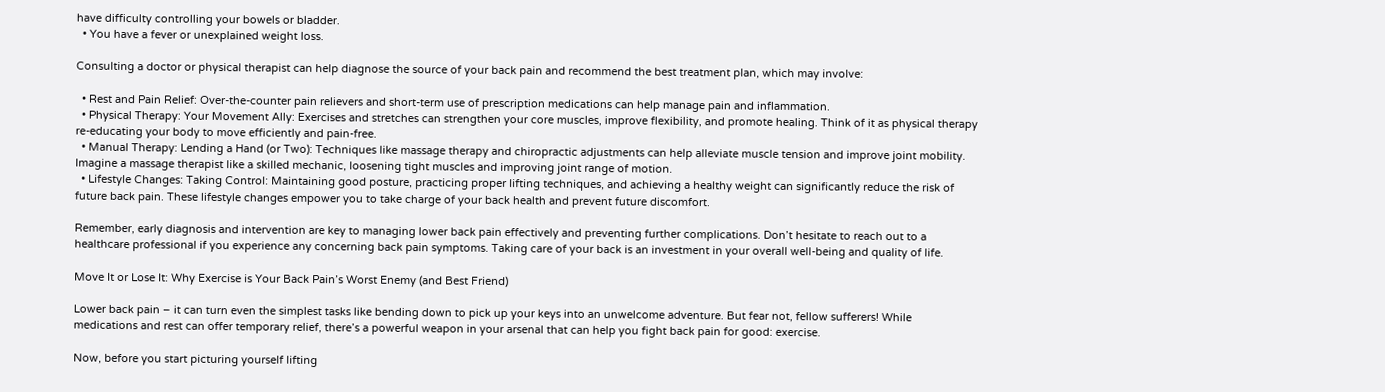have difficulty controlling your bowels or bladder.
  • You have a fever or unexplained weight loss.

Consulting a doctor or physical therapist can help diagnose the source of your back pain and recommend the best treatment plan, which may involve:

  • Rest and Pain Relief: Over-the-counter pain relievers and short-term use of prescription medications can help manage pain and inflammation.
  • Physical Therapy: Your Movement Ally: Exercises and stretches can strengthen your core muscles, improve flexibility, and promote healing. Think of it as physical therapy re-educating your body to move efficiently and pain-free.
  • Manual Therapy: Lending a Hand (or Two): Techniques like massage therapy and chiropractic adjustments can help alleviate muscle tension and improve joint mobility. Imagine a massage therapist like a skilled mechanic, loosening tight muscles and improving joint range of motion.
  • Lifestyle Changes: Taking Control: Maintaining good posture, practicing proper lifting techniques, and achieving a healthy weight can significantly reduce the risk of future back pain. These lifestyle changes empower you to take charge of your back health and prevent future discomfort.

Remember, early diagnosis and intervention are key to managing lower back pain effectively and preventing further complications. Don’t hesitate to reach out to a healthcare professional if you experience any concerning back pain symptoms. Taking care of your back is an investment in your overall well-being and quality of life.

Move It or Lose It: Why Exercise is Your Back Pain’s Worst Enemy (and Best Friend)

Lower back pain – it can turn even the simplest tasks like bending down to pick up your keys into an unwelcome adventure. But fear not, fellow sufferers! While medications and rest can offer temporary relief, there’s a powerful weapon in your arsenal that can help you fight back pain for good: exercise.

Now, before you start picturing yourself lifting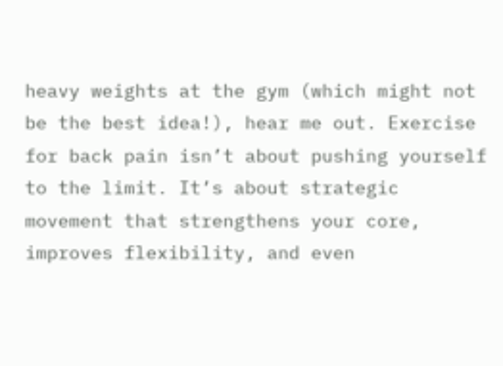heavy weights at the gym (which might not be the best idea!), hear me out. Exercise for back pain isn’t about pushing yourself to the limit. It’s about strategic movement that strengthens your core, improves flexibility, and even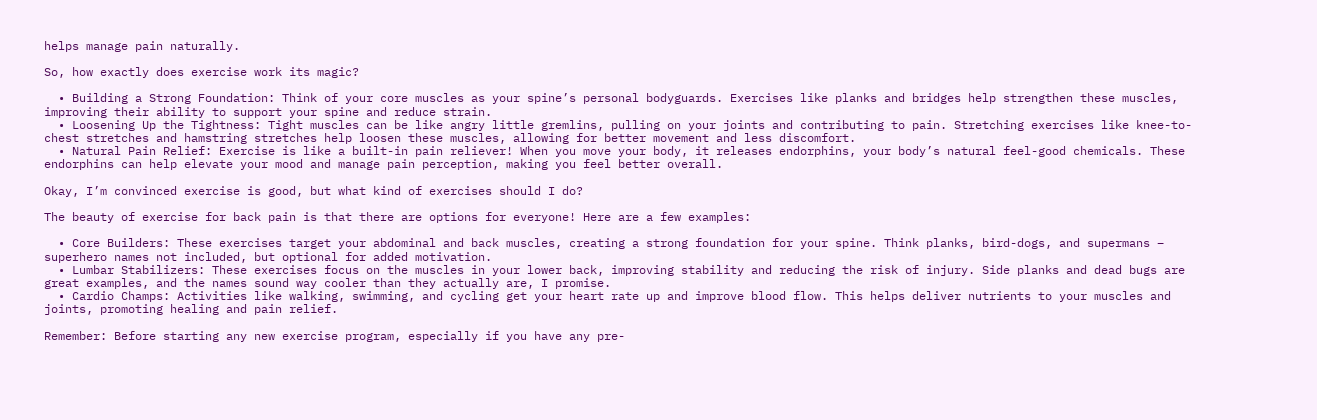helps manage pain naturally.

So, how exactly does exercise work its magic?

  • Building a Strong Foundation: Think of your core muscles as your spine’s personal bodyguards. Exercises like planks and bridges help strengthen these muscles, improving their ability to support your spine and reduce strain.
  • Loosening Up the Tightness: Tight muscles can be like angry little gremlins, pulling on your joints and contributing to pain. Stretching exercises like knee-to-chest stretches and hamstring stretches help loosen these muscles, allowing for better movement and less discomfort.
  • Natural Pain Relief: Exercise is like a built-in pain reliever! When you move your body, it releases endorphins, your body’s natural feel-good chemicals. These endorphins can help elevate your mood and manage pain perception, making you feel better overall.

Okay, I’m convinced exercise is good, but what kind of exercises should I do?

The beauty of exercise for back pain is that there are options for everyone! Here are a few examples:

  • Core Builders: These exercises target your abdominal and back muscles, creating a strong foundation for your spine. Think planks, bird-dogs, and supermans – superhero names not included, but optional for added motivation.
  • Lumbar Stabilizers: These exercises focus on the muscles in your lower back, improving stability and reducing the risk of injury. Side planks and dead bugs are great examples, and the names sound way cooler than they actually are, I promise.
  • Cardio Champs: Activities like walking, swimming, and cycling get your heart rate up and improve blood flow. This helps deliver nutrients to your muscles and joints, promoting healing and pain relief.

Remember: Before starting any new exercise program, especially if you have any pre-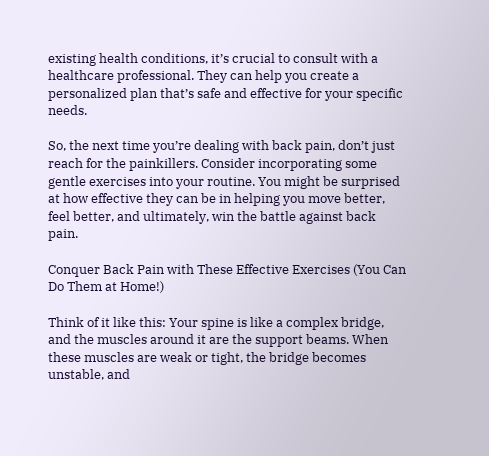existing health conditions, it’s crucial to consult with a healthcare professional. They can help you create a personalized plan that’s safe and effective for your specific needs.

So, the next time you’re dealing with back pain, don’t just reach for the painkillers. Consider incorporating some gentle exercises into your routine. You might be surprised at how effective they can be in helping you move better, feel better, and ultimately, win the battle against back pain.

Conquer Back Pain with These Effective Exercises (You Can Do Them at Home!)

Think of it like this: Your spine is like a complex bridge, and the muscles around it are the support beams. When these muscles are weak or tight, the bridge becomes unstable, and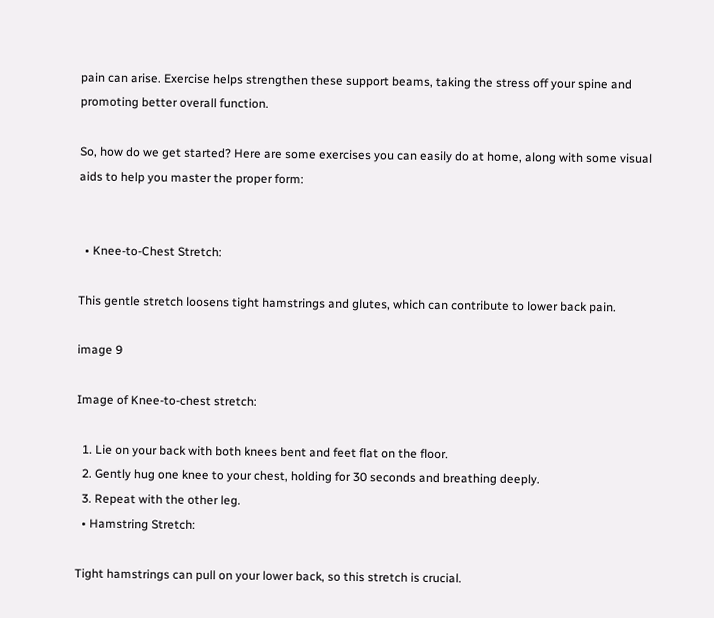pain can arise. Exercise helps strengthen these support beams, taking the stress off your spine and promoting better overall function.

So, how do we get started? Here are some exercises you can easily do at home, along with some visual aids to help you master the proper form:


  • Knee-to-Chest Stretch:

This gentle stretch loosens tight hamstrings and glutes, which can contribute to lower back pain.

image 9

Image of Knee-to-chest stretch:

  1. Lie on your back with both knees bent and feet flat on the floor.
  2. Gently hug one knee to your chest, holding for 30 seconds and breathing deeply.
  3. Repeat with the other leg.
  • Hamstring Stretch:

Tight hamstrings can pull on your lower back, so this stretch is crucial.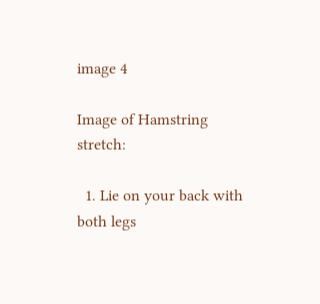image 4

Image of Hamstring stretch:

  1. Lie on your back with both legs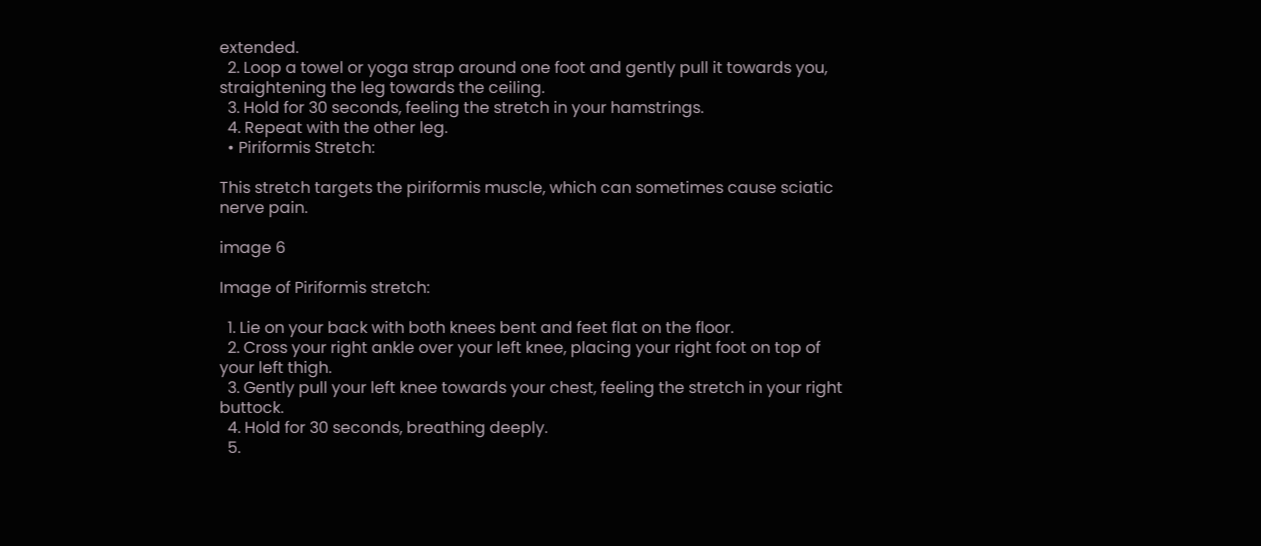extended.
  2. Loop a towel or yoga strap around one foot and gently pull it towards you, straightening the leg towards the ceiling.
  3. Hold for 30 seconds, feeling the stretch in your hamstrings.
  4. Repeat with the other leg.
  • Piriformis Stretch:

This stretch targets the piriformis muscle, which can sometimes cause sciatic nerve pain.

image 6

Image of Piriformis stretch:

  1. Lie on your back with both knees bent and feet flat on the floor.
  2. Cross your right ankle over your left knee, placing your right foot on top of your left thigh.
  3. Gently pull your left knee towards your chest, feeling the stretch in your right buttock.
  4. Hold for 30 seconds, breathing deeply.
  5.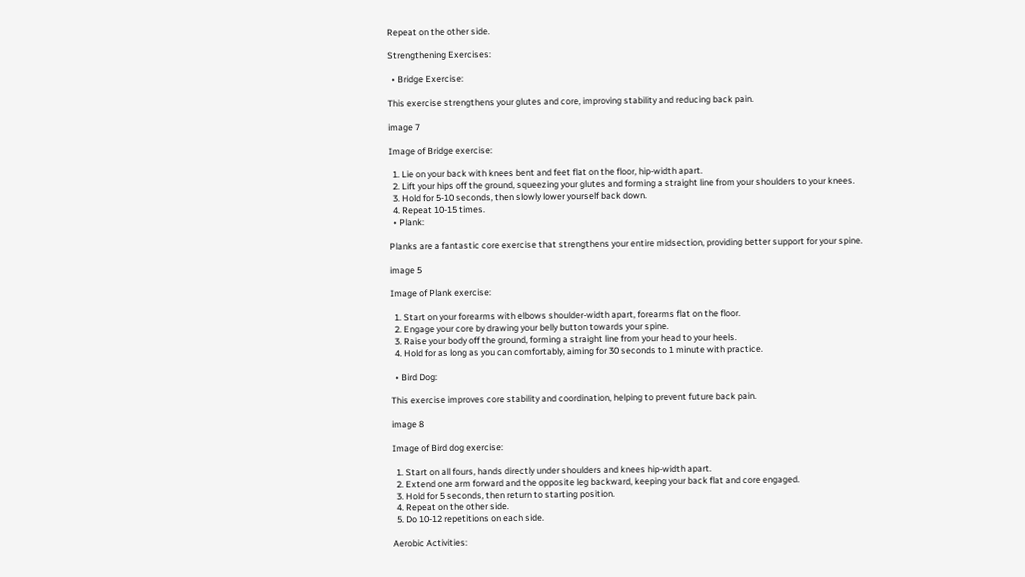Repeat on the other side.

Strengthening Exercises:

  • Bridge Exercise:

This exercise strengthens your glutes and core, improving stability and reducing back pain.

image 7

Image of Bridge exercise:

  1. Lie on your back with knees bent and feet flat on the floor, hip-width apart.
  2. Lift your hips off the ground, squeezing your glutes and forming a straight line from your shoulders to your knees.
  3. Hold for 5-10 seconds, then slowly lower yourself back down.
  4. Repeat 10-15 times.
  • Plank:

Planks are a fantastic core exercise that strengthens your entire midsection, providing better support for your spine.

image 5

Image of Plank exercise:

  1. Start on your forearms with elbows shoulder-width apart, forearms flat on the floor.
  2. Engage your core by drawing your belly button towards your spine.
  3. Raise your body off the ground, forming a straight line from your head to your heels.
  4. Hold for as long as you can comfortably, aiming for 30 seconds to 1 minute with practice.

  • Bird Dog:

This exercise improves core stability and coordination, helping to prevent future back pain.

image 8

Image of Bird dog exercise:

  1. Start on all fours, hands directly under shoulders and knees hip-width apart.
  2. Extend one arm forward and the opposite leg backward, keeping your back flat and core engaged.
  3. Hold for 5 seconds, then return to starting position.
  4. Repeat on the other side.
  5. Do 10-12 repetitions on each side.

Aerobic Activities: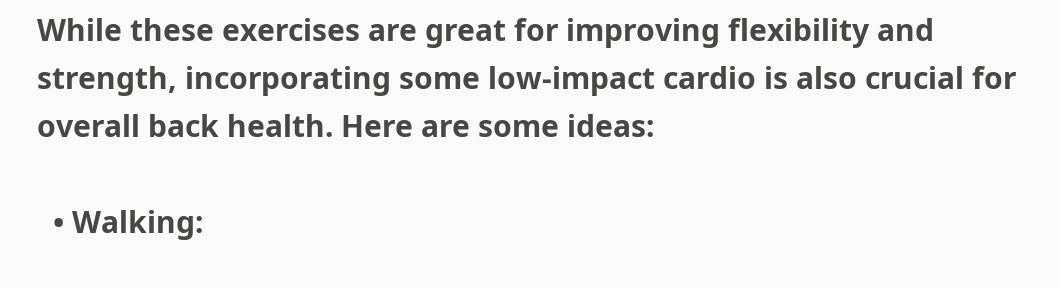While these exercises are great for improving flexibility and strength, incorporating some low-impact cardio is also crucial for overall back health. Here are some ideas:

  • Walking: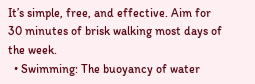It’s simple, free, and effective. Aim for 30 minutes of brisk walking most days of the week.
  • Swimming: The buoyancy of water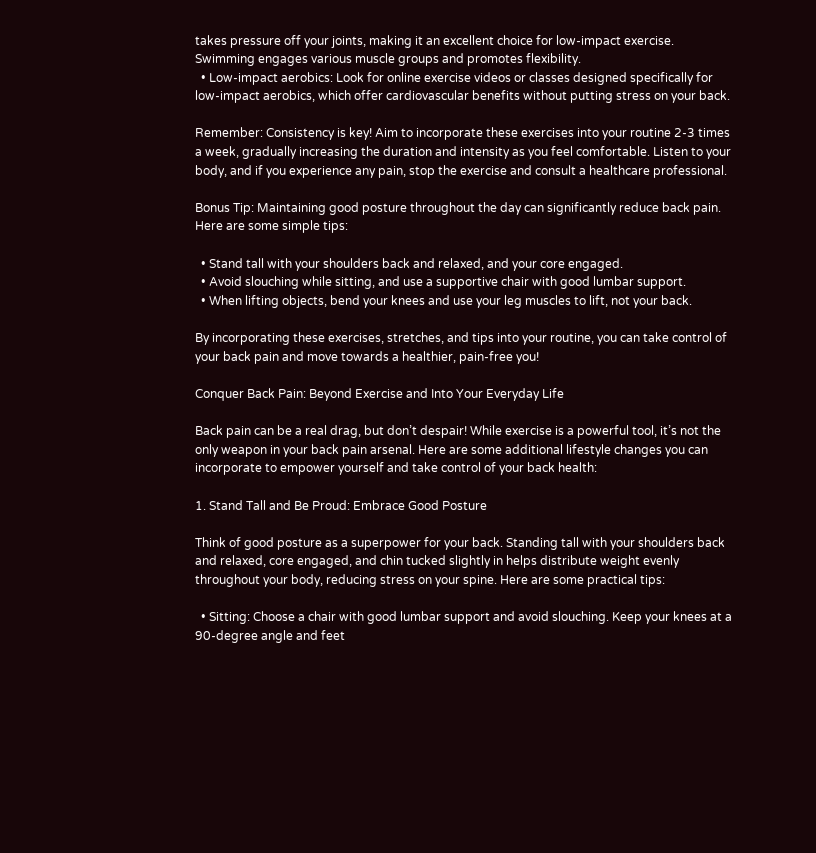takes pressure off your joints, making it an excellent choice for low-impact exercise. Swimming engages various muscle groups and promotes flexibility.
  • Low-impact aerobics: Look for online exercise videos or classes designed specifically for low-impact aerobics, which offer cardiovascular benefits without putting stress on your back.

Remember: Consistency is key! Aim to incorporate these exercises into your routine 2-3 times a week, gradually increasing the duration and intensity as you feel comfortable. Listen to your body, and if you experience any pain, stop the exercise and consult a healthcare professional.

Bonus Tip: Maintaining good posture throughout the day can significantly reduce back pain. Here are some simple tips:

  • Stand tall with your shoulders back and relaxed, and your core engaged.
  • Avoid slouching while sitting, and use a supportive chair with good lumbar support.
  • When lifting objects, bend your knees and use your leg muscles to lift, not your back.

By incorporating these exercises, stretches, and tips into your routine, you can take control of your back pain and move towards a healthier, pain-free you!

Conquer Back Pain: Beyond Exercise and Into Your Everyday Life

Back pain can be a real drag, but don’t despair! While exercise is a powerful tool, it’s not the only weapon in your back pain arsenal. Here are some additional lifestyle changes you can incorporate to empower yourself and take control of your back health:

1. Stand Tall and Be Proud: Embrace Good Posture

Think of good posture as a superpower for your back. Standing tall with your shoulders back and relaxed, core engaged, and chin tucked slightly in helps distribute weight evenly throughout your body, reducing stress on your spine. Here are some practical tips:

  • Sitting: Choose a chair with good lumbar support and avoid slouching. Keep your knees at a 90-degree angle and feet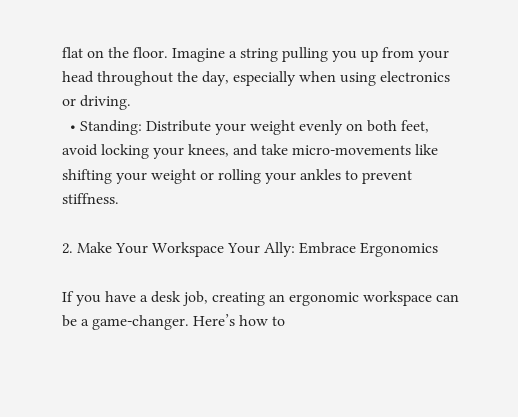flat on the floor. Imagine a string pulling you up from your head throughout the day, especially when using electronics or driving.
  • Standing: Distribute your weight evenly on both feet, avoid locking your knees, and take micro-movements like shifting your weight or rolling your ankles to prevent stiffness.

2. Make Your Workspace Your Ally: Embrace Ergonomics

If you have a desk job, creating an ergonomic workspace can be a game-changer. Here’s how to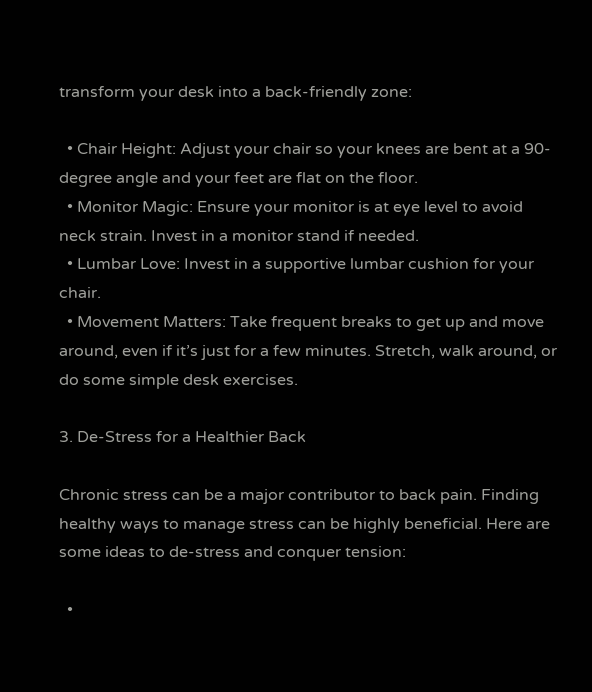transform your desk into a back-friendly zone:

  • Chair Height: Adjust your chair so your knees are bent at a 90-degree angle and your feet are flat on the floor.
  • Monitor Magic: Ensure your monitor is at eye level to avoid neck strain. Invest in a monitor stand if needed.
  • Lumbar Love: Invest in a supportive lumbar cushion for your chair.
  • Movement Matters: Take frequent breaks to get up and move around, even if it’s just for a few minutes. Stretch, walk around, or do some simple desk exercises.

3. De-Stress for a Healthier Back

Chronic stress can be a major contributor to back pain. Finding healthy ways to manage stress can be highly beneficial. Here are some ideas to de-stress and conquer tension:

  •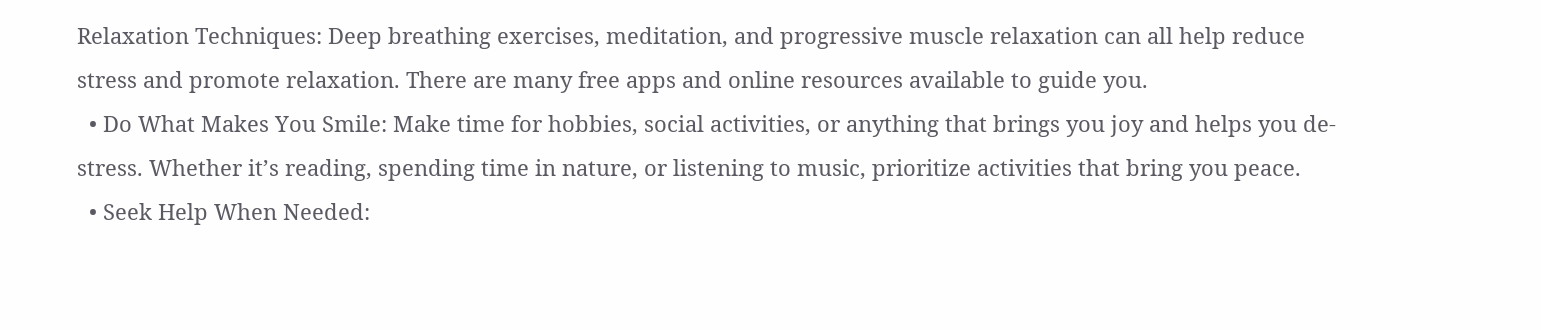Relaxation Techniques: Deep breathing exercises, meditation, and progressive muscle relaxation can all help reduce stress and promote relaxation. There are many free apps and online resources available to guide you.
  • Do What Makes You Smile: Make time for hobbies, social activities, or anything that brings you joy and helps you de-stress. Whether it’s reading, spending time in nature, or listening to music, prioritize activities that bring you peace.
  • Seek Help When Needed: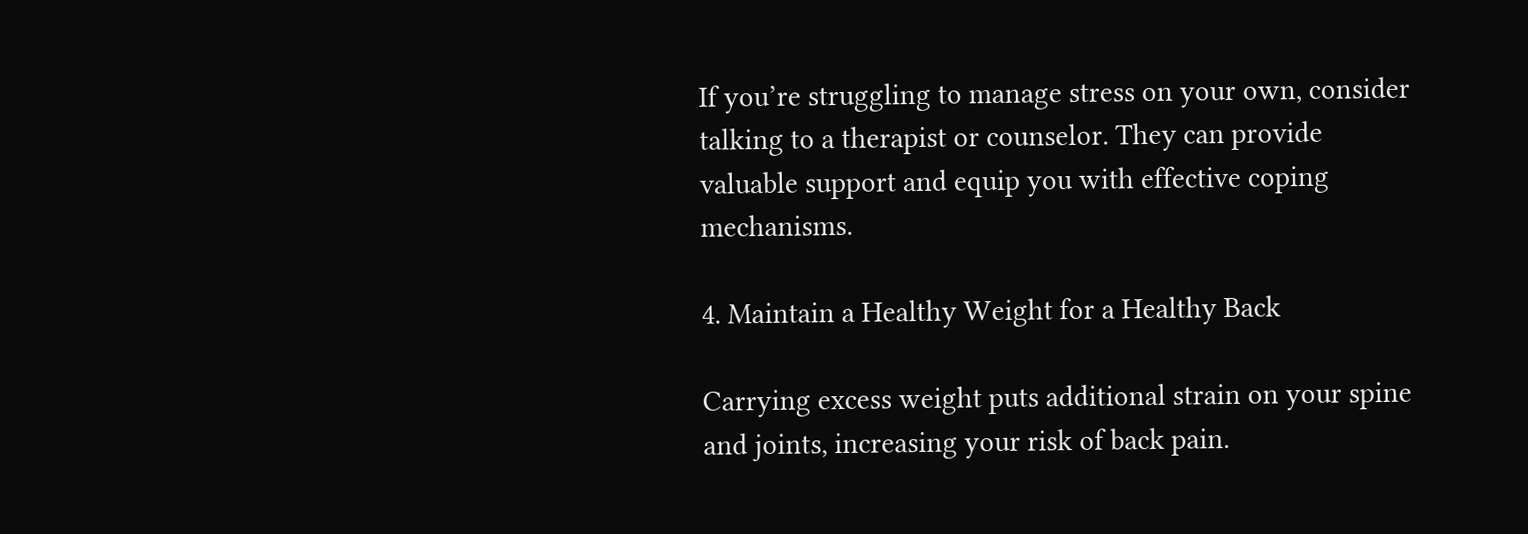If you’re struggling to manage stress on your own, consider talking to a therapist or counselor. They can provide valuable support and equip you with effective coping mechanisms.

4. Maintain a Healthy Weight for a Healthy Back

Carrying excess weight puts additional strain on your spine and joints, increasing your risk of back pain.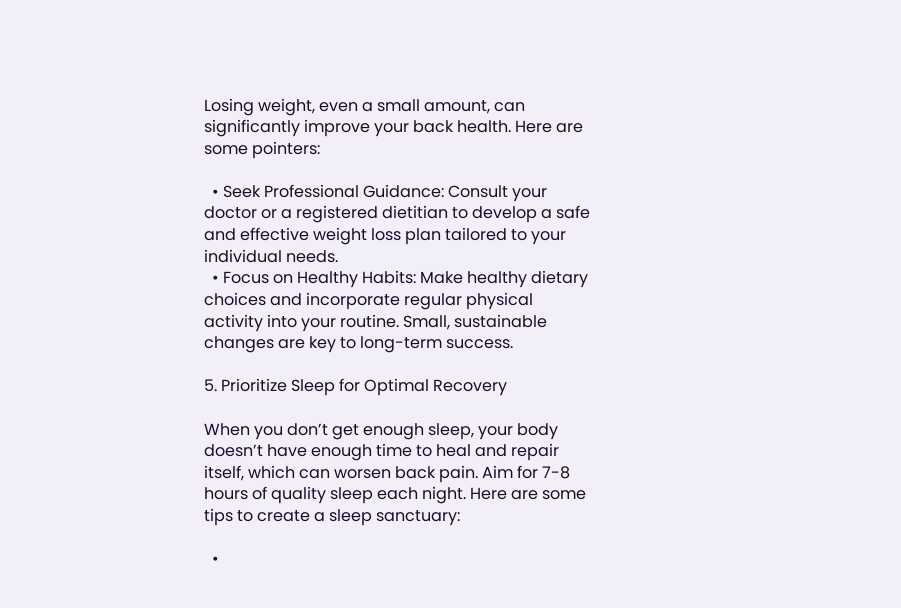Losing weight, even a small amount, can significantly improve your back health. Here are some pointers:

  • Seek Professional Guidance: Consult your doctor or a registered dietitian to develop a safe and effective weight loss plan tailored to your individual needs.
  • Focus on Healthy Habits: Make healthy dietary choices and incorporate regular physical activity into your routine. Small, sustainable changes are key to long-term success.

5. Prioritize Sleep for Optimal Recovery

When you don’t get enough sleep, your body doesn’t have enough time to heal and repair itself, which can worsen back pain. Aim for 7-8 hours of quality sleep each night. Here are some tips to create a sleep sanctuary:

  •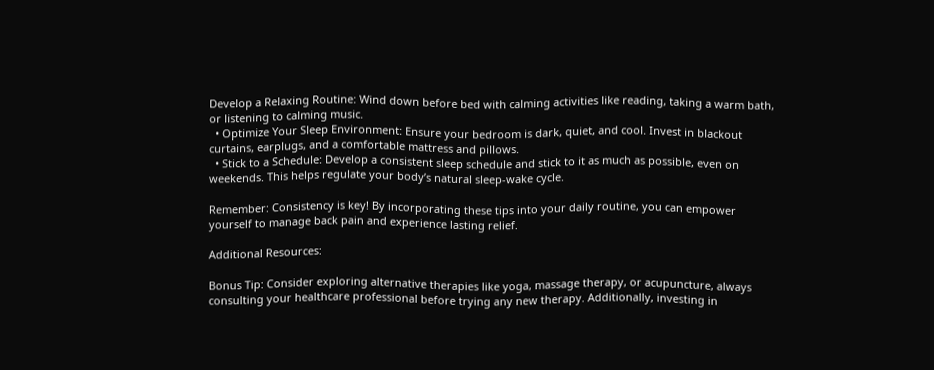Develop a Relaxing Routine: Wind down before bed with calming activities like reading, taking a warm bath, or listening to calming music.
  • Optimize Your Sleep Environment: Ensure your bedroom is dark, quiet, and cool. Invest in blackout curtains, earplugs, and a comfortable mattress and pillows.
  • Stick to a Schedule: Develop a consistent sleep schedule and stick to it as much as possible, even on weekends. This helps regulate your body’s natural sleep-wake cycle.

Remember: Consistency is key! By incorporating these tips into your daily routine, you can empower yourself to manage back pain and experience lasting relief.

Additional Resources:

Bonus Tip: Consider exploring alternative therapies like yoga, massage therapy, or acupuncture, always consulting your healthcare professional before trying any new therapy. Additionally, investing in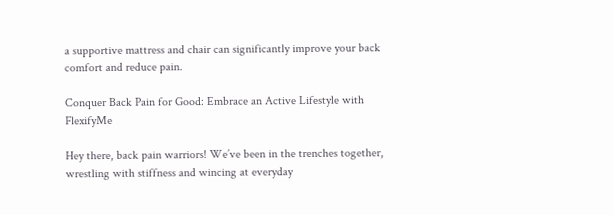a supportive mattress and chair can significantly improve your back comfort and reduce pain.

Conquer Back Pain for Good: Embrace an Active Lifestyle with FlexifyMe

Hey there, back pain warriors! We’ve been in the trenches together, wrestling with stiffness and wincing at everyday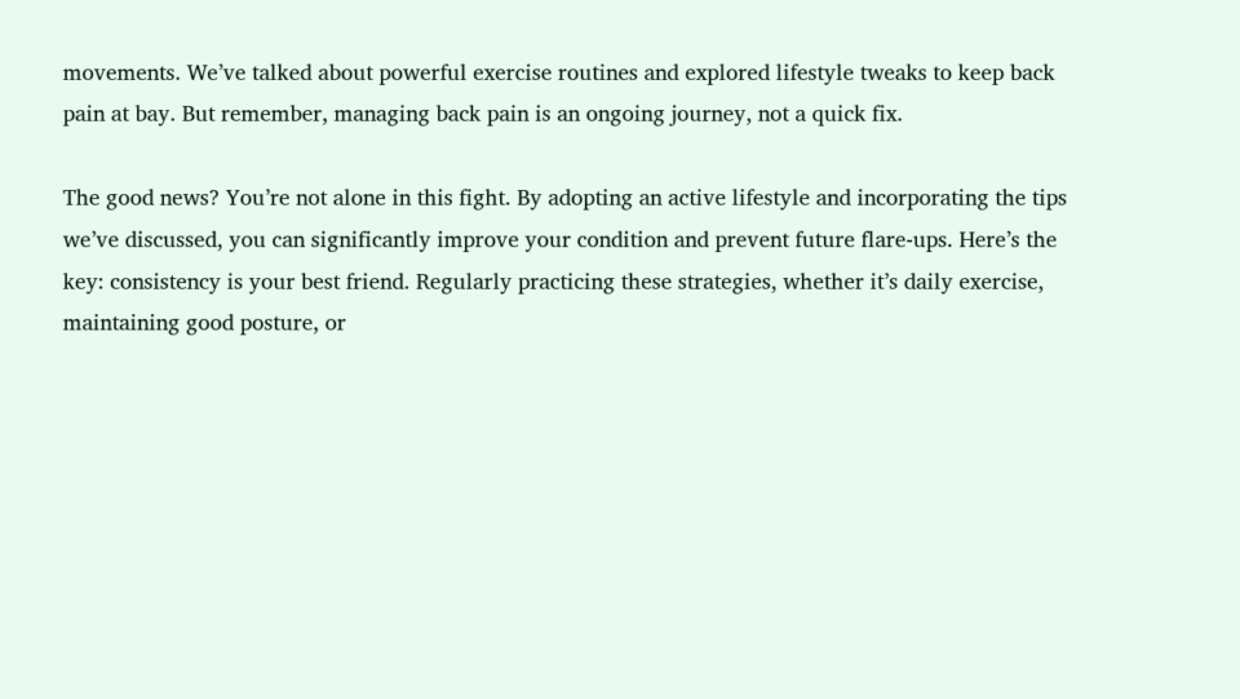movements. We’ve talked about powerful exercise routines and explored lifestyle tweaks to keep back pain at bay. But remember, managing back pain is an ongoing journey, not a quick fix.

The good news? You’re not alone in this fight. By adopting an active lifestyle and incorporating the tips we’ve discussed, you can significantly improve your condition and prevent future flare-ups. Here’s the key: consistency is your best friend. Regularly practicing these strategies, whether it’s daily exercise, maintaining good posture, or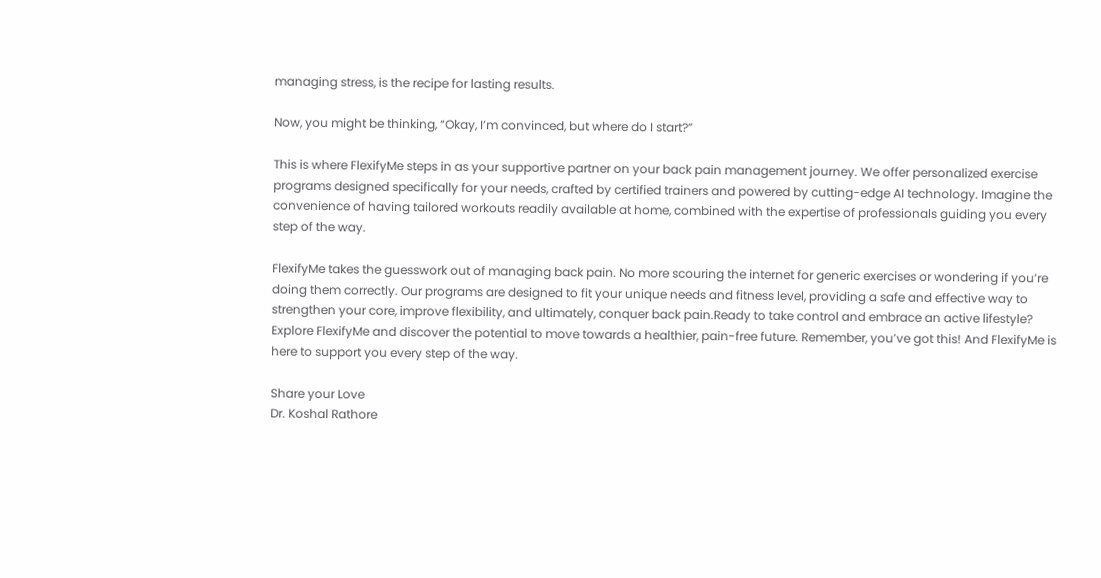managing stress, is the recipe for lasting results.

Now, you might be thinking, “Okay, I’m convinced, but where do I start?”

This is where FlexifyMe steps in as your supportive partner on your back pain management journey. We offer personalized exercise programs designed specifically for your needs, crafted by certified trainers and powered by cutting-edge AI technology. Imagine the convenience of having tailored workouts readily available at home, combined with the expertise of professionals guiding you every step of the way.

FlexifyMe takes the guesswork out of managing back pain. No more scouring the internet for generic exercises or wondering if you’re doing them correctly. Our programs are designed to fit your unique needs and fitness level, providing a safe and effective way to strengthen your core, improve flexibility, and ultimately, conquer back pain.Ready to take control and embrace an active lifestyle? Explore FlexifyMe and discover the potential to move towards a healthier, pain-free future. Remember, you’ve got this! And FlexifyMe is here to support you every step of the way.

Share your Love
Dr. Koshal Rathore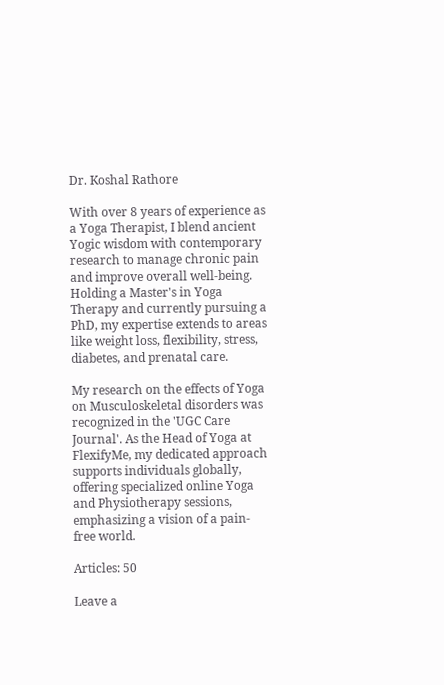Dr. Koshal Rathore

With over 8 years of experience as a Yoga Therapist, I blend ancient Yogic wisdom with contemporary research to manage chronic pain and improve overall well-being. Holding a Master's in Yoga Therapy and currently pursuing a PhD, my expertise extends to areas like weight loss, flexibility, stress, diabetes, and prenatal care.

My research on the effects of Yoga on Musculoskeletal disorders was recognized in the 'UGC Care Journal'. As the Head of Yoga at FlexifyMe, my dedicated approach supports individuals globally, offering specialized online Yoga and Physiotherapy sessions, emphasizing a vision of a pain-free world.

Articles: 50

Leave a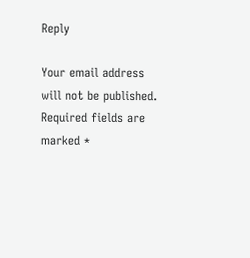Reply

Your email address will not be published. Required fields are marked *